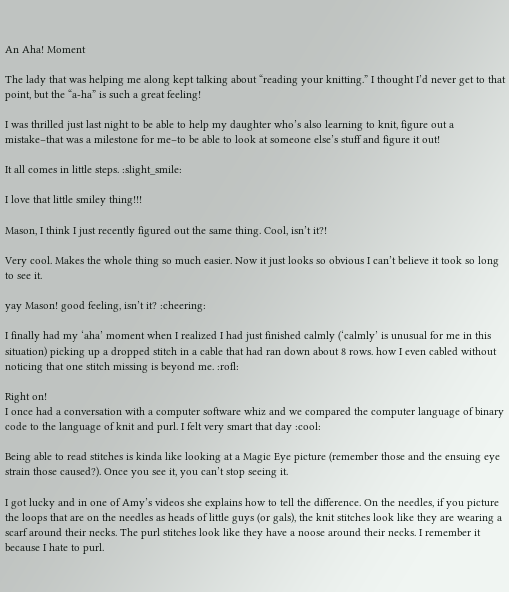An Aha! Moment

The lady that was helping me along kept talking about “reading your knitting.” I thought I’d never get to that point, but the “a-ha” is such a great feeling!

I was thrilled just last night to be able to help my daughter who’s also learning to knit, figure out a mistake–that was a milestone for me–to be able to look at someone else’s stuff and figure it out!

It all comes in little steps. :slight_smile:

I love that little smiley thing!!!

Mason, I think I just recently figured out the same thing. Cool, isn’t it?!

Very cool. Makes the whole thing so much easier. Now it just looks so obvious I can’t believe it took so long to see it.

yay Mason! good feeling, isn’t it? :cheering:

I finally had my ‘aha’ moment when I realized I had just finished calmly (‘calmly’ is unusual for me in this situation) picking up a dropped stitch in a cable that had ran down about 8 rows. how I even cabled without noticing that one stitch missing is beyond me. :rofl:

Right on!
I once had a conversation with a computer software whiz and we compared the computer language of binary code to the language of knit and purl. I felt very smart that day :cool:

Being able to read stitches is kinda like looking at a Magic Eye picture (remember those and the ensuing eye strain those caused?). Once you see it, you can’t stop seeing it.

I got lucky and in one of Amy’s videos she explains how to tell the difference. On the needles, if you picture the loops that are on the needles as heads of little guys (or gals), the knit stitches look like they are wearing a scarf around their necks. The purl stitches look like they have a noose around their necks. I remember it because I hate to purl.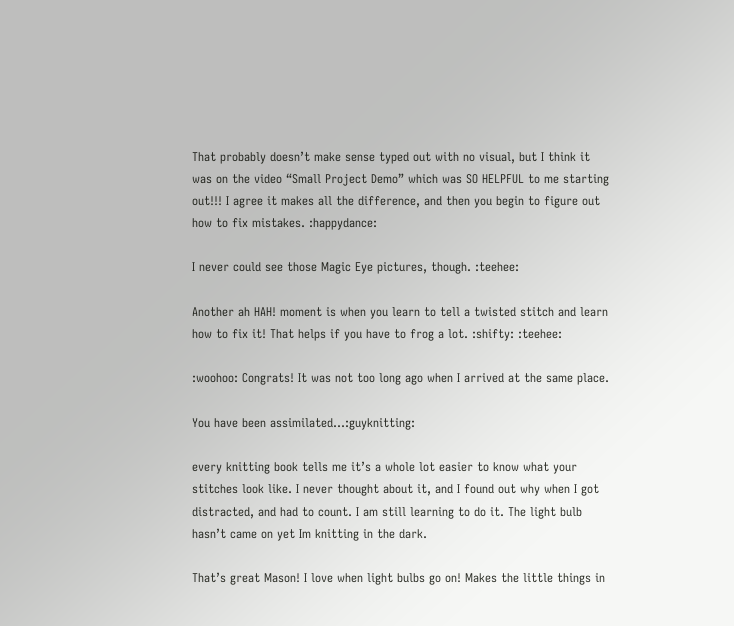That probably doesn’t make sense typed out with no visual, but I think it was on the video “Small Project Demo” which was SO HELPFUL to me starting out!!! I agree it makes all the difference, and then you begin to figure out how to fix mistakes. :happydance:

I never could see those Magic Eye pictures, though. :teehee:

Another ah HAH! moment is when you learn to tell a twisted stitch and learn how to fix it! That helps if you have to frog a lot. :shifty: :teehee:

:woohoo: Congrats! It was not too long ago when I arrived at the same place.

You have been assimilated…:guyknitting:

every knitting book tells me it’s a whole lot easier to know what your stitches look like. I never thought about it, and I found out why when I got distracted, and had to count. I am still learning to do it. The light bulb hasn’t came on yet Im knitting in the dark.

That’s great Mason! I love when light bulbs go on! Makes the little things in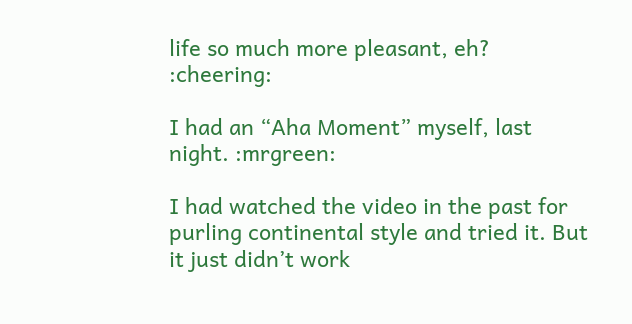life so much more pleasant, eh? :cheering:

I had an “Aha Moment” myself, last night. :mrgreen:

I had watched the video in the past for purling continental style and tried it. But it just didn’t work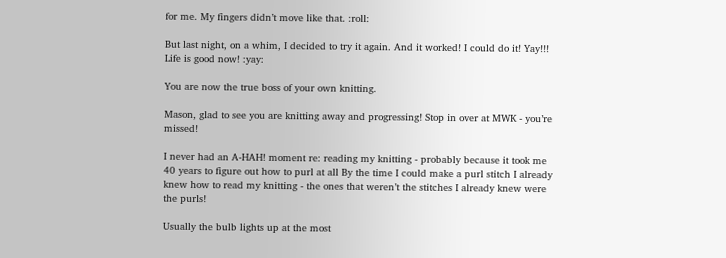for me. My fingers didn’t move like that. :roll:

But last night, on a whim, I decided to try it again. And it worked! I could do it! Yay!!! Life is good now! :yay:

You are now the true boss of your own knitting.

Mason, glad to see you are knitting away and progressing! Stop in over at MWK - you’re missed!

I never had an A-HAH! moment re: reading my knitting - probably because it took me 40 years to figure out how to purl at all By the time I could make a purl stitch I already knew how to read my knitting - the ones that weren’t the stitches I already knew were the purls!

Usually the bulb lights up at the most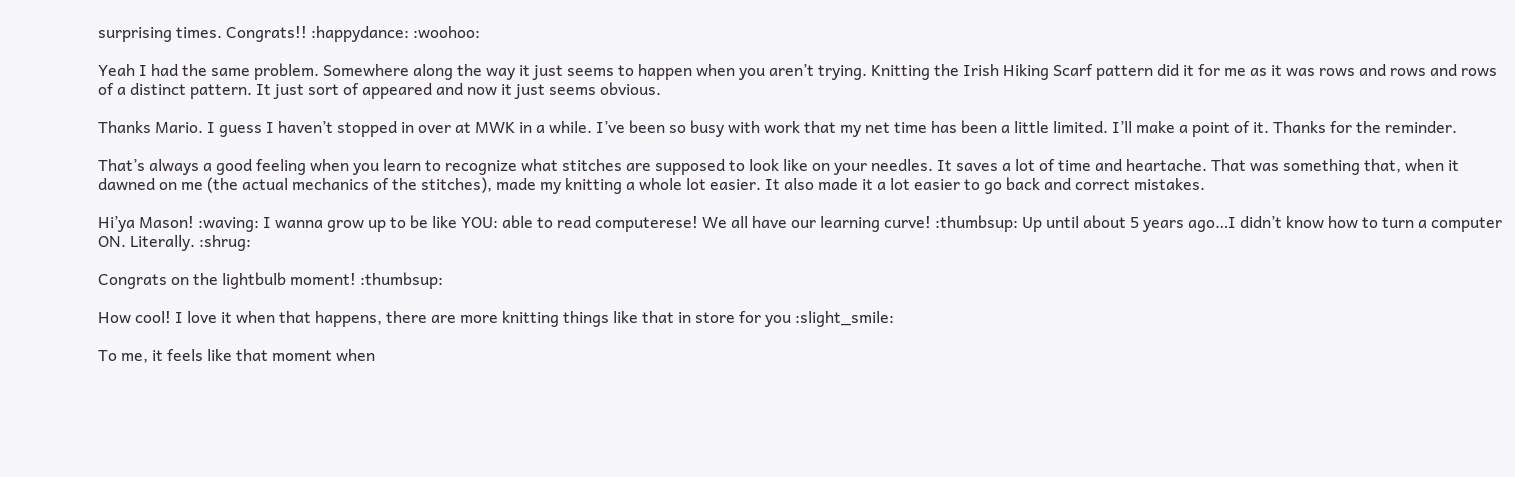surprising times. Congrats!! :happydance: :woohoo:

Yeah I had the same problem. Somewhere along the way it just seems to happen when you aren’t trying. Knitting the Irish Hiking Scarf pattern did it for me as it was rows and rows and rows of a distinct pattern. It just sort of appeared and now it just seems obvious.

Thanks Mario. I guess I haven’t stopped in over at MWK in a while. I’ve been so busy with work that my net time has been a little limited. I’ll make a point of it. Thanks for the reminder.

That’s always a good feeling when you learn to recognize what stitches are supposed to look like on your needles. It saves a lot of time and heartache. That was something that, when it dawned on me (the actual mechanics of the stitches), made my knitting a whole lot easier. It also made it a lot easier to go back and correct mistakes.

Hi’ya Mason! :waving: I wanna grow up to be like YOU: able to read computerese! We all have our learning curve! :thumbsup: Up until about 5 years ago…I didn’t know how to turn a computer ON. Literally. :shrug:

Congrats on the lightbulb moment! :thumbsup:

How cool! I love it when that happens, there are more knitting things like that in store for you :slight_smile:

To me, it feels like that moment when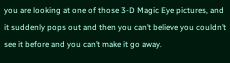you are looking at one of those 3-D Magic Eye pictures, and it suddenly pops out and then you can’t believe you couldn’t see it before and you can’t make it go away.